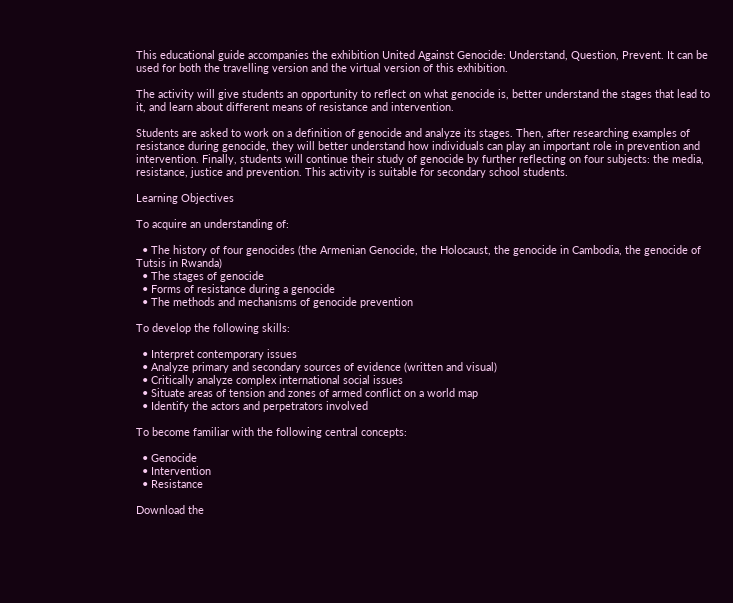This educational guide accompanies the exhibition United Against Genocide: Understand, Question, Prevent. It can be used for both the travelling version and the virtual version of this exhibition.

The activity will give students an opportunity to reflect on what genocide is, better understand the stages that lead to it, and learn about different means of resistance and intervention.

Students are asked to work on a definition of genocide and analyze its stages. Then, after researching examples of resistance during genocide, they will better understand how individuals can play an important role in prevention and intervention. Finally, students will continue their study of genocide by further reflecting on four subjects: the media, resistance, justice and prevention. This activity is suitable for secondary school students.

Learning Objectives

To acquire an understanding of:

  • The history of four genocides (the Armenian Genocide, the Holocaust, the genocide in Cambodia, the genocide of Tutsis in Rwanda)
  • The stages of genocide
  • Forms of resistance during a genocide
  • The methods and mechanisms of genocide prevention

To develop the following skills:

  • Interpret contemporary issues
  • Analyze primary and secondary sources of evidence (written and visual)
  • Critically analyze complex international social issues
  • Situate areas of tension and zones of armed conflict on a world map
  • Identify the actors and perpetrators involved

To become familiar with the following central concepts:

  • Genocide
  • Intervention
  • Resistance

Download the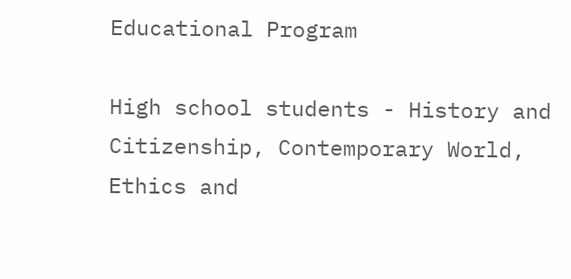Educational Program

High school students - History and Citizenship, Contemporary World, Ethics and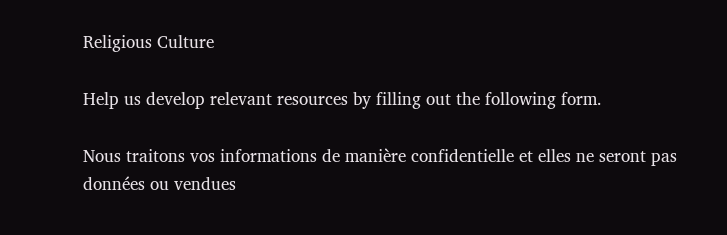Religious Culture

Help us develop relevant resources by filling out the following form.

Nous traitons vos informations de manière confidentielle et elles ne seront pas données ou vendues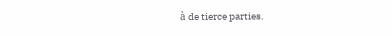à de tierce parties.